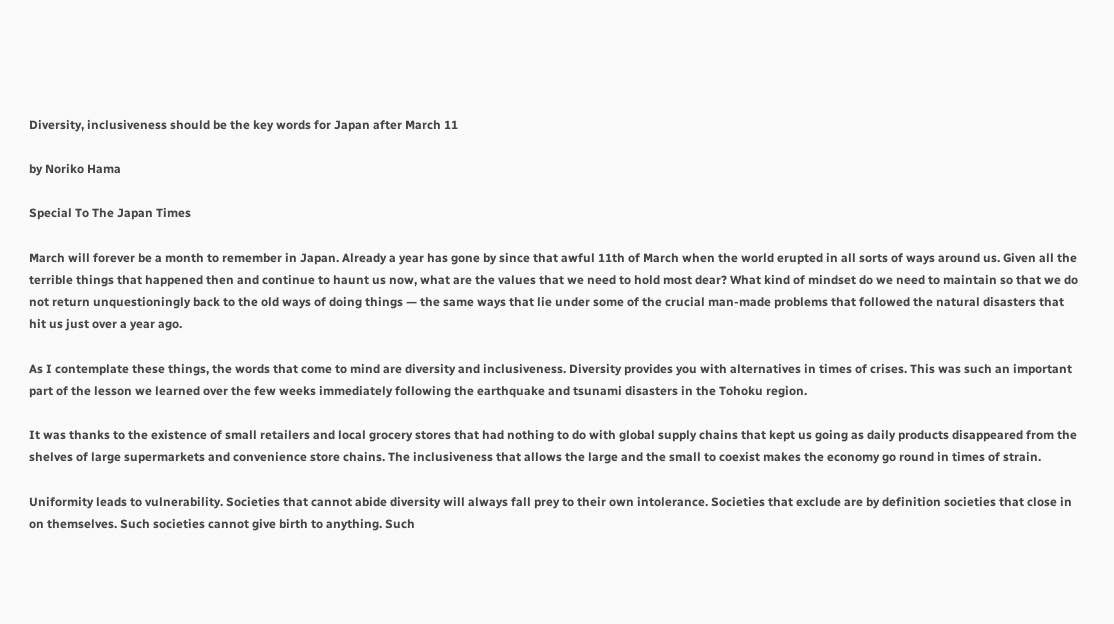Diversity, inclusiveness should be the key words for Japan after March 11

by Noriko Hama

Special To The Japan Times

March will forever be a month to remember in Japan. Already a year has gone by since that awful 11th of March when the world erupted in all sorts of ways around us. Given all the terrible things that happened then and continue to haunt us now, what are the values that we need to hold most dear? What kind of mindset do we need to maintain so that we do not return unquestioningly back to the old ways of doing things — the same ways that lie under some of the crucial man-made problems that followed the natural disasters that hit us just over a year ago.

As I contemplate these things, the words that come to mind are diversity and inclusiveness. Diversity provides you with alternatives in times of crises. This was such an important part of the lesson we learned over the few weeks immediately following the earthquake and tsunami disasters in the Tohoku region.

It was thanks to the existence of small retailers and local grocery stores that had nothing to do with global supply chains that kept us going as daily products disappeared from the shelves of large supermarkets and convenience store chains. The inclusiveness that allows the large and the small to coexist makes the economy go round in times of strain.

Uniformity leads to vulnerability. Societies that cannot abide diversity will always fall prey to their own intolerance. Societies that exclude are by definition societies that close in on themselves. Such societies cannot give birth to anything. Such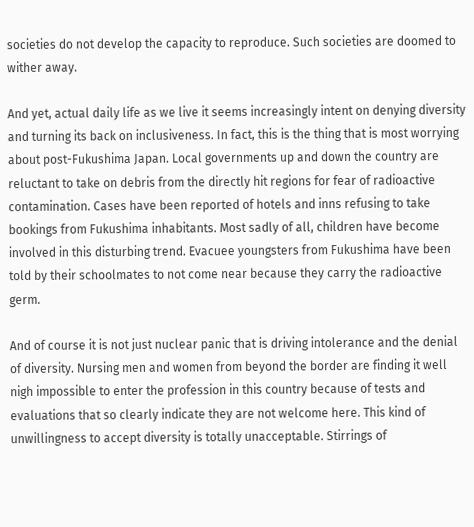societies do not develop the capacity to reproduce. Such societies are doomed to wither away.

And yet, actual daily life as we live it seems increasingly intent on denying diversity and turning its back on inclusiveness. In fact, this is the thing that is most worrying about post-Fukushima Japan. Local governments up and down the country are reluctant to take on debris from the directly hit regions for fear of radioactive contamination. Cases have been reported of hotels and inns refusing to take bookings from Fukushima inhabitants. Most sadly of all, children have become involved in this disturbing trend. Evacuee youngsters from Fukushima have been told by their schoolmates to not come near because they carry the radioactive germ.

And of course it is not just nuclear panic that is driving intolerance and the denial of diversity. Nursing men and women from beyond the border are finding it well nigh impossible to enter the profession in this country because of tests and evaluations that so clearly indicate they are not welcome here. This kind of unwillingness to accept diversity is totally unacceptable. Stirrings of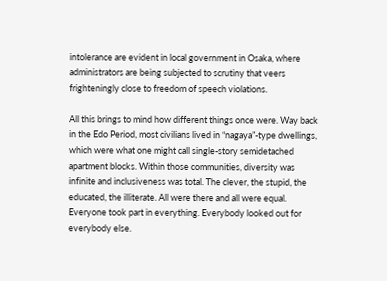intolerance are evident in local government in Osaka, where administrators are being subjected to scrutiny that veers frighteningly close to freedom of speech violations.

All this brings to mind how different things once were. Way back in the Edo Period, most civilians lived in “nagaya”-type dwellings, which were what one might call single-story semidetached apartment blocks. Within those communities, diversity was infinite and inclusiveness was total. The clever, the stupid, the educated, the illiterate. All were there and all were equal. Everyone took part in everything. Everybody looked out for everybody else.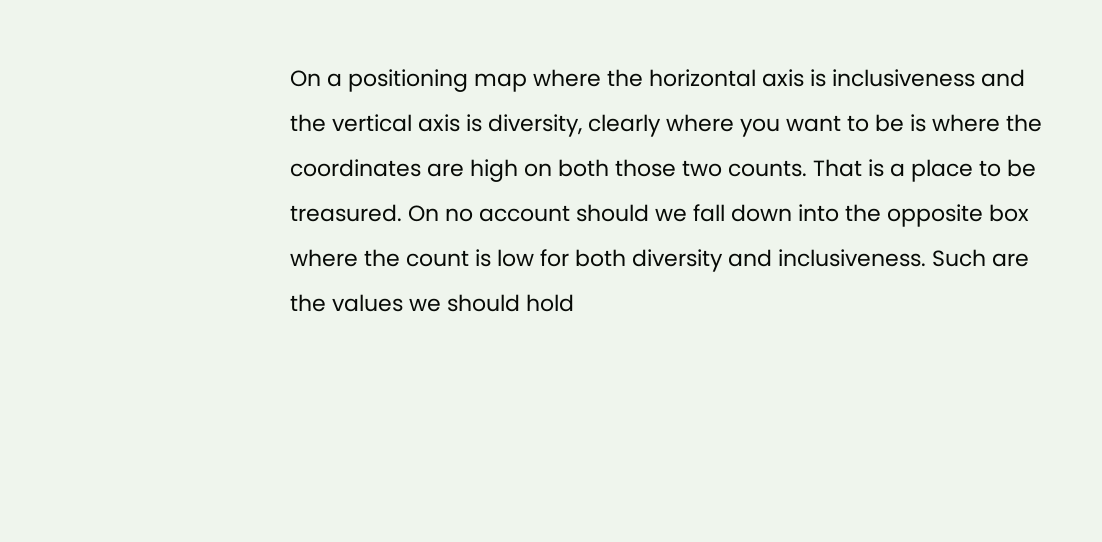On a positioning map where the horizontal axis is inclusiveness and the vertical axis is diversity, clearly where you want to be is where the coordinates are high on both those two counts. That is a place to be treasured. On no account should we fall down into the opposite box where the count is low for both diversity and inclusiveness. Such are the values we should hold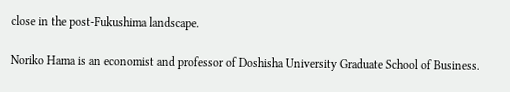close in the post-Fukushima landscape.

Noriko Hama is an economist and professor of Doshisha University Graduate School of Business.